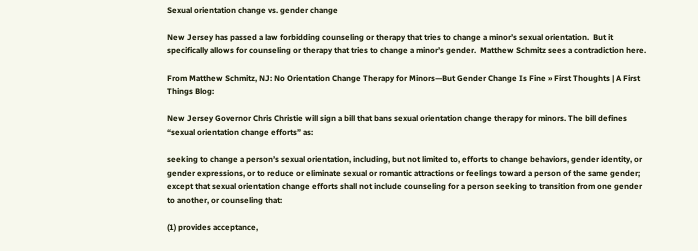Sexual orientation change vs. gender change

New Jersey has passed a law forbidding counseling or therapy that tries to change a minor’s sexual orientation.  But it specifically allows for counseling or therapy that tries to change a minor’s gender.  Matthew Schmitz sees a contradiction here.

From Matthew Schmitz, NJ: No Orientation Change Therapy for Minors—But Gender Change Is Fine » First Thoughts | A First Things Blog:

New Jersey Governor Chris Christie will sign a bill that bans sexual orientation change therapy for minors. The bill defines “sexual orientation change efforts” as:

seeking to change a person’s sexual orientation, including, but not limited to, efforts to change behaviors, gender identity, or gender expressions, or to reduce or eliminate sexual or romantic attractions or feelings toward a person of the same gender; except that sexual orientation change efforts shall not include counseling for a person seeking to transition from one gender to another, or counseling that:

(1) provides acceptance,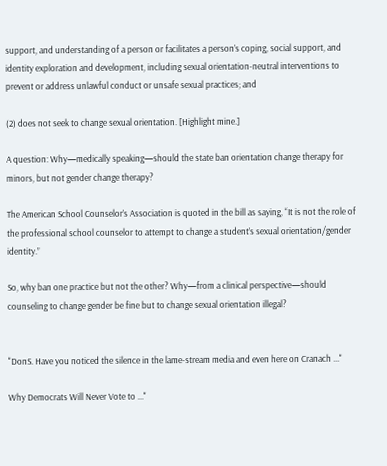support, and understanding of a person or facilitates a person’s coping, social support, and identity exploration and development, including sexual orientation-neutral interventions to prevent or address unlawful conduct or unsafe sexual practices; and

(2) does not seek to change sexual orientation. [Highlight mine.]

A question: Why—medically speaking—should the state ban orientation change therapy for minors, but not gender change therapy?

The American School Counselor’s Association is quoted in the bill as saying, “It is not the role of the professional school counselor to attempt to change a student’s sexual orientation/gender identity.”

So, why ban one practice but not the other? Why—from a clinical perspective—should counseling to change gender be fine but to change sexual orientation illegal?


"DonS. Have you noticed the silence in the lame-stream media and even here on Cranach ..."

Why Democrats Will Never Vote to ..."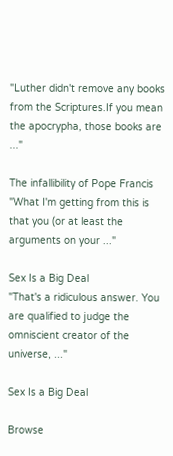"Luther didn't remove any books from the Scriptures.If you mean the apocrypha, those books are ..."

The infallibility of Pope Francis
"What I'm getting from this is that you (or at least the arguments on your ..."

Sex Is a Big Deal
"That's a ridiculous answer. You are qualified to judge the omniscient creator of the universe, ..."

Sex Is a Big Deal

Browse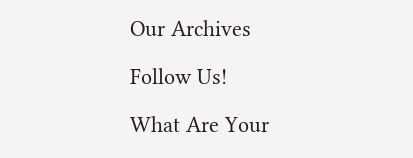Our Archives

Follow Us!

What Are Your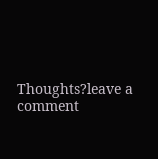Thoughts?leave a comment